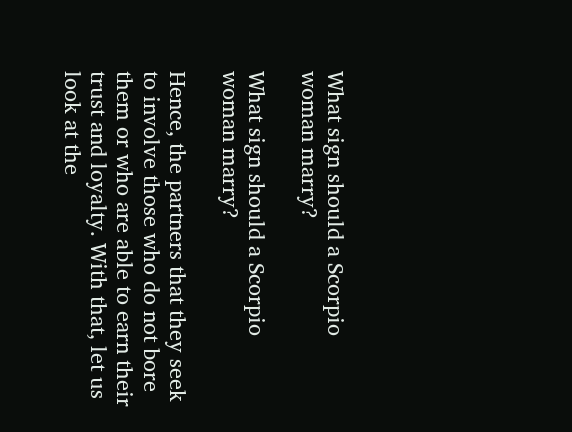What sign should a Scorpio woman marry?

What sign should a Scorpio woman marry?

Hence, the partners that they seek to involve those who do not bore them or who are able to earn their trust and loyalty. With that, let us look at the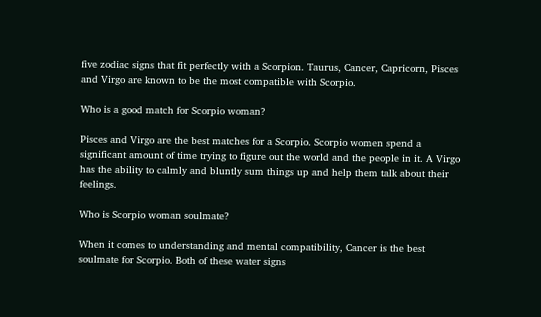five zodiac signs that fit perfectly with a Scorpion. Taurus, Cancer, Capricorn, Pisces and Virgo are known to be the most compatible with Scorpio.

Who is a good match for Scorpio woman?

Pisces and Virgo are the best matches for a Scorpio. Scorpio women spend a significant amount of time trying to figure out the world and the people in it. A Virgo has the ability to calmly and bluntly sum things up and help them talk about their feelings.

Who is Scorpio woman soulmate?

When it comes to understanding and mental compatibility, Cancer is the best soulmate for Scorpio. Both of these water signs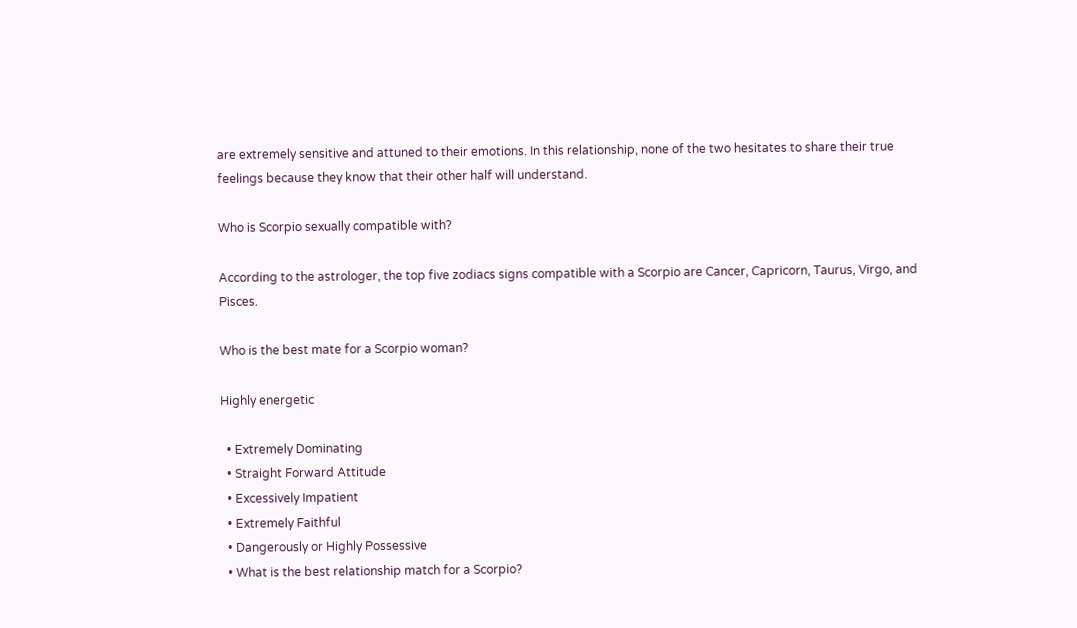are extremely sensitive and attuned to their emotions. In this relationship, none of the two hesitates to share their true feelings because they know that their other half will understand.

Who is Scorpio sexually compatible with?

According to the astrologer, the top five zodiacs signs compatible with a Scorpio are Cancer, Capricorn, Taurus, Virgo, and Pisces.

Who is the best mate for a Scorpio woman?

Highly energetic

  • Extremely Dominating
  • Straight Forward Attitude
  • Excessively Impatient
  • Extremely Faithful
  • Dangerously or Highly Possessive
  • What is the best relationship match for a Scorpio?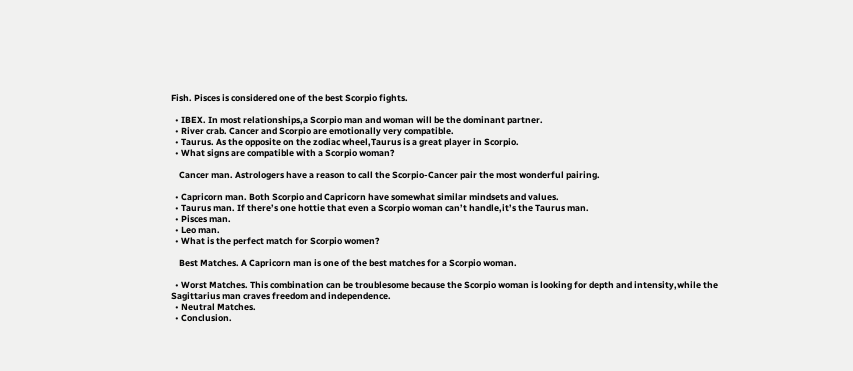Fish. Pisces is considered one of the best Scorpio fights.

  • IBEX. In most relationships,a Scorpio man and woman will be the dominant partner.
  • River crab. Cancer and Scorpio are emotionally very compatible.
  • Taurus. As the opposite on the zodiac wheel,Taurus is a great player in Scorpio.
  • What signs are compatible with a Scorpio woman?

    Cancer man. Astrologers have a reason to call the Scorpio-Cancer pair the most wonderful pairing.

  • Capricorn man. Both Scorpio and Capricorn have somewhat similar mindsets and values.
  • Taurus man. If there’s one hottie that even a Scorpio woman can’t handle,it’s the Taurus man.
  • Pisces man.
  • Leo man.
  • What is the perfect match for Scorpio women?

    Best Matches. A Capricorn man is one of the best matches for a Scorpio woman.

  • Worst Matches. This combination can be troublesome because the Scorpio woman is looking for depth and intensity,while the Sagittarius man craves freedom and independence.
  • Neutral Matches.
  • Conclusion.